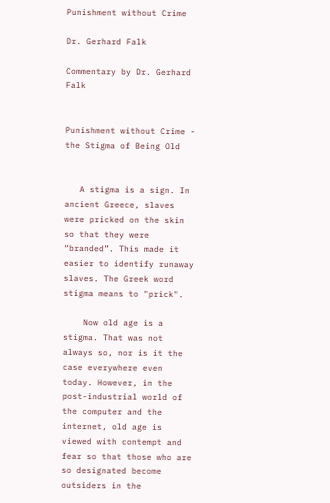Punishment without Crime

Dr. Gerhard Falk

Commentary by Dr. Gerhard Falk


Punishment without Crime - the Stigma of Being Old


   A stigma is a sign. In ancient Greece, slaves were pricked on the skin so that they were “branded”. This made it easier to identify runaway slaves. The Greek word stigma means to "prick".

    Now old age is a stigma. That was not always so, nor is it the case everywhere even today. However, in the post-industrial world of the computer and the internet, old age is viewed with contempt and fear so that those who are so designated become outsiders in the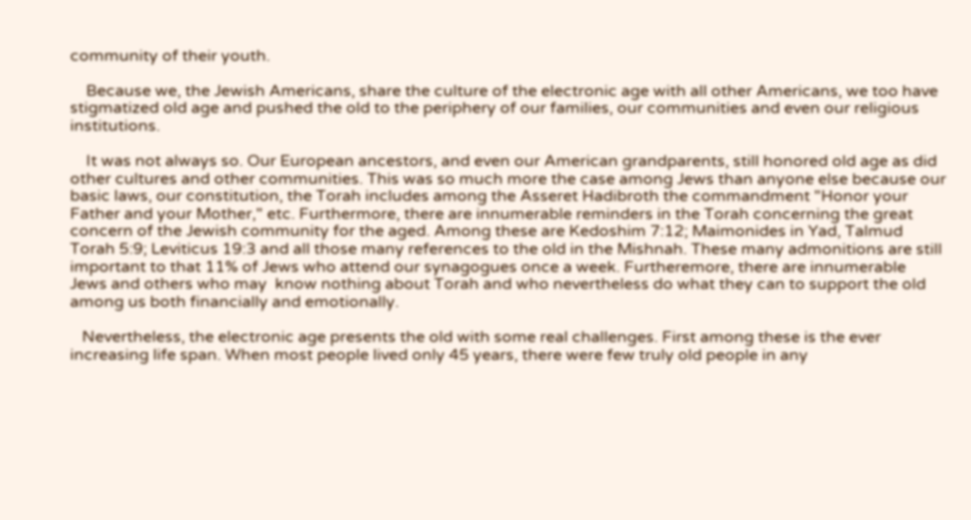community of their youth.

    Because we, the Jewish Americans, share the culture of the electronic age with all other Americans, we too have stigmatized old age and pushed the old to the periphery of our families, our communities and even our religious institutions.

    It was not always so. Our European ancestors, and even our American grandparents, still honored old age as did other cultures and other communities. This was so much more the case among Jews than anyone else because our basic laws, our constitution, the Torah includes among the Asseret Hadibroth the commandment "Honor your Father and your Mother," etc. Furthermore, there are innumerable reminders in the Torah concerning the great concern of the Jewish community for the aged. Among these are Kedoshim 7:12; Maimonides in Yad, Talmud Torah 5:9; Leviticus 19:3 and all those many references to the old in the Mishnah. These many admonitions are still important to that 11% of Jews who attend our synagogues once a week. Furtheremore, there are innumerable Jews and others who may  know nothing about Torah and who nevertheless do what they can to support the old among us both financially and emotionally.

   Nevertheless, the electronic age presents the old with some real challenges. First among these is the ever increasing life span. When most people lived only 45 years, there were few truly old people in any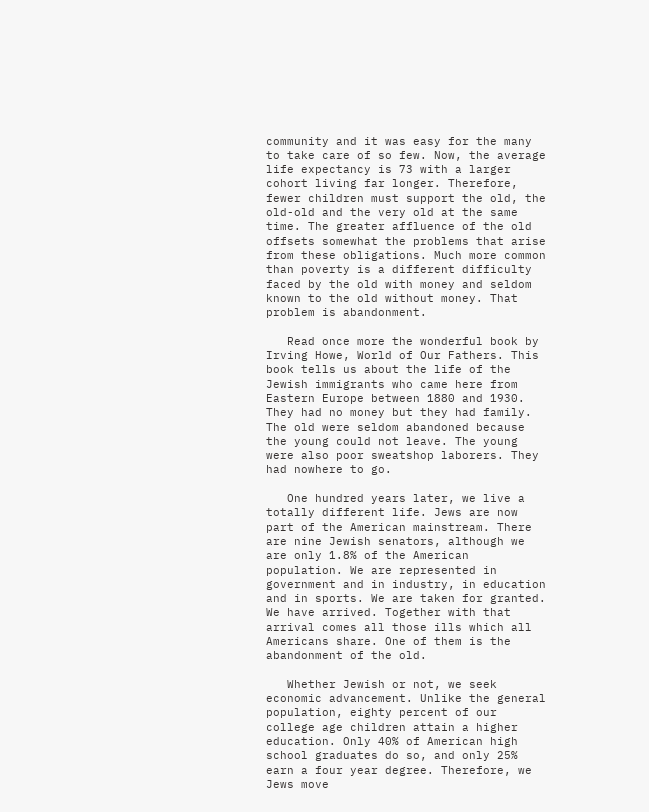community and it was easy for the many to take care of so few. Now, the average life expectancy is 73 with a larger cohort living far longer. Therefore, fewer children must support the old, the old-old and the very old at the same time. The greater affluence of the old offsets somewhat the problems that arise from these obligations. Much more common than poverty is a different difficulty faced by the old with money and seldom known to the old without money. That problem is abandonment.

   Read once more the wonderful book by Irving Howe, World of Our Fathers. This book tells us about the life of the Jewish immigrants who came here from Eastern Europe between 1880 and 1930. They had no money but they had family. The old were seldom abandoned because the young could not leave. The young were also poor sweatshop laborers. They had nowhere to go.

   One hundred years later, we live a totally different life. Jews are now part of the American mainstream. There are nine Jewish senators, although we are only 1.8% of the American population. We are represented in government and in industry, in education and in sports. We are taken for granted. We have arrived. Together with that arrival comes all those ills which all Americans share. One of them is the abandonment of the old.

   Whether Jewish or not, we seek economic advancement. Unlike the general population, eighty percent of our college age children attain a higher education. Only 40% of American high school graduates do so, and only 25% earn a four year degree. Therefore, we Jews move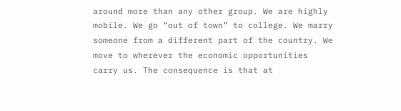around more than any other group. We are highly mobile. We go “out of town” to college. We marry someone from a different part of the country. We move to wherever the economic opportunities carry us. The consequence is that at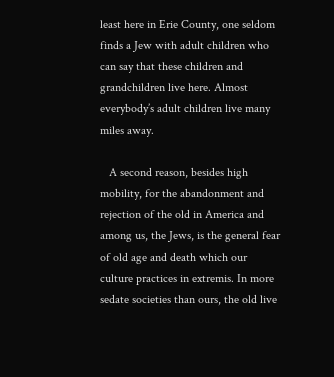least here in Erie County, one seldom finds a Jew with adult children who can say that these children and grandchildren live here. Almost everybody’s adult children live many miles away.

   A second reason, besides high mobility, for the abandonment and rejection of the old in America and among us, the Jews, is the general fear of old age and death which our culture practices in extremis. In more sedate societies than ours, the old live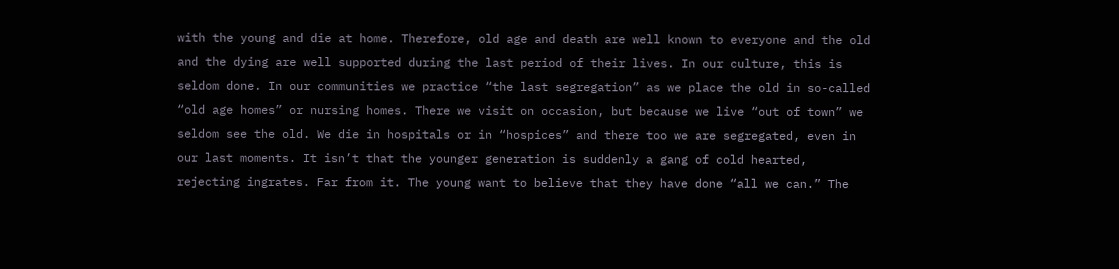with the young and die at home. Therefore, old age and death are well known to everyone and the old and the dying are well supported during the last period of their lives. In our culture, this is seldom done. In our communities we practice “the last segregation” as we place the old in so-called “old age homes” or nursing homes. There we visit on occasion, but because we live “out of town” we seldom see the old. We die in hospitals or in “hospices” and there too we are segregated, even in our last moments. It isn’t that the younger generation is suddenly a gang of cold hearted, rejecting ingrates. Far from it. The young want to believe that they have done “all we can.” The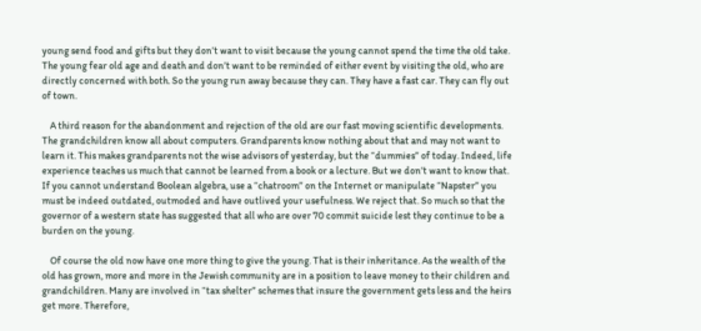young send food and gifts but they don’t want to visit because the young cannot spend the time the old take. The young fear old age and death and don’t want to be reminded of either event by visiting the old, who are directly concerned with both. So the young run away because they can. They have a fast car. They can fly out of town.

    A third reason for the abandonment and rejection of the old are our fast moving scientific developments. The grandchildren know all about computers. Grandparents know nothing about that and may not want to learn it. This makes grandparents not the wise advisors of yesterday, but the “dummies” of today. Indeed, life experience teaches us much that cannot be learned from a book or a lecture. But we don’t want to know that. If you cannot understand Boolean algebra, use a “chatroom” on the Internet or manipulate “Napster” you must be indeed outdated, outmoded and have outlived your usefulness. We reject that. So much so that the governor of a western state has suggested that all who are over 70 commit suicide lest they continue to be a burden on the young.

    Of course the old now have one more thing to give the young. That is their inheritance. As the wealth of the old has grown, more and more in the Jewish community are in a position to leave money to their children and grandchildren. Many are involved in “tax shelter” schemes that insure the government gets less and the heirs get more. Therefore,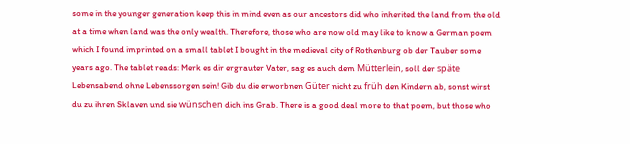some in the younger generation keep this in mind even as our ancestors did who inherited the land from the old at a time when land was the only wealth. Therefore, those who are now old may like to know a German poem which I found imprinted on a small tablet I bought in the medieval city of Rothenburg ob der Tauber some years ago. The tablet reads: Merk es dir ergrauter Vater, sag es auch dem Mütterlein, soll der späte Lebensabend ohne Lebenssorgen sein! Gib du die erworbnen Güter nicht zu früh den Kindern ab, sonst wirst du zu ihren Sklaven und sie wünschen dich ins Grab. There is a good deal more to that poem, but those who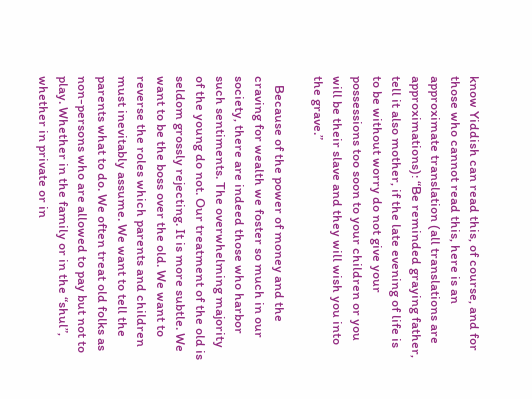know Yiddish can read this, of course, and for those who cannot read this, here is an approximate translation (all translations are approximations): “Be reminded graying father, tell it also mother, if the late evening of life is to be without worry do not give your possessions too soon to your children or you will be their slave and they will wish you into the grave.”

   Because of the power of money and the craving for wealth we foster so much in our society, there are indeed those who harbor such sentiments. The overwhelming majority of the young do not. Our treatment of the old is seldom grossly rejecting. It is more subtle. We want to be the boss over the old. We want to reverse the roles which parents and children must inevitably assume. We want to tell the parents what to do. We often treat old folks as non-persons who are allowed to pay but not to play. Whether in the family or in the “shul”, whether in private or in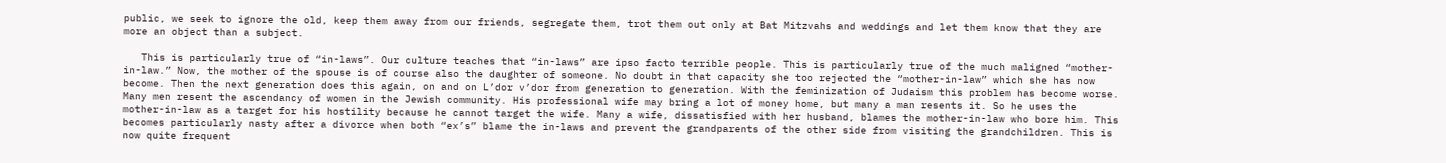public, we seek to ignore the old, keep them away from our friends, segregate them, trot them out only at Bat Mitzvahs and weddings and let them know that they are more an object than a subject.

   This is particularly true of “in-laws”. Our culture teaches that “in-laws” are ipso facto terrible people. This is particularly true of the much maligned “mother-in-law.” Now, the mother of the spouse is of course also the daughter of someone. No doubt in that capacity she too rejected the “mother-in-law” which she has now become. Then the next generation does this again, on and on L’dor v’dor from generation to generation. With the feminization of Judaism this problem has become worse. Many men resent the ascendancy of women in the Jewish community. His professional wife may bring a lot of money home, but many a man resents it. So he uses the mother-in-law as a target for his hostility because he cannot target the wife. Many a wife, dissatisfied with her husband, blames the mother-in-law who bore him. This becomes particularly nasty after a divorce when both “ex’s” blame the in-laws and prevent the grandparents of the other side from visiting the grandchildren. This is now quite frequent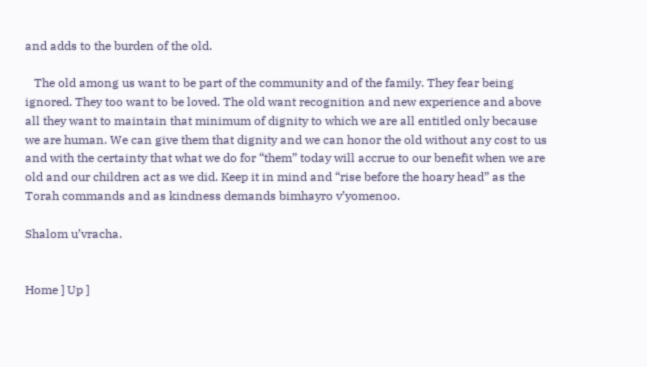and adds to the burden of the old.

   The old among us want to be part of the community and of the family. They fear being ignored. They too want to be loved. The old want recognition and new experience and above all they want to maintain that minimum of dignity to which we are all entitled only because we are human. We can give them that dignity and we can honor the old without any cost to us and with the certainty that what we do for “them” today will accrue to our benefit when we are old and our children act as we did. Keep it in mind and “rise before the hoary head” as the Torah commands and as kindness demands bimhayro v’yomenoo.

Shalom u’vracha.


Home ] Up ]